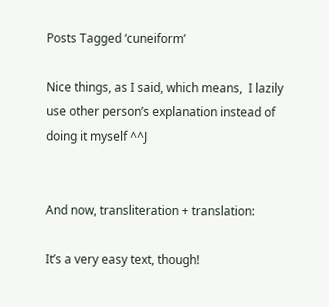Posts Tagged ‘cuneiform’

Nice things, as I said, which means,  I lazily use other person’s explanation instead of doing it myself ^^J


And now, transliteration + translation:

It’s a very easy text, though!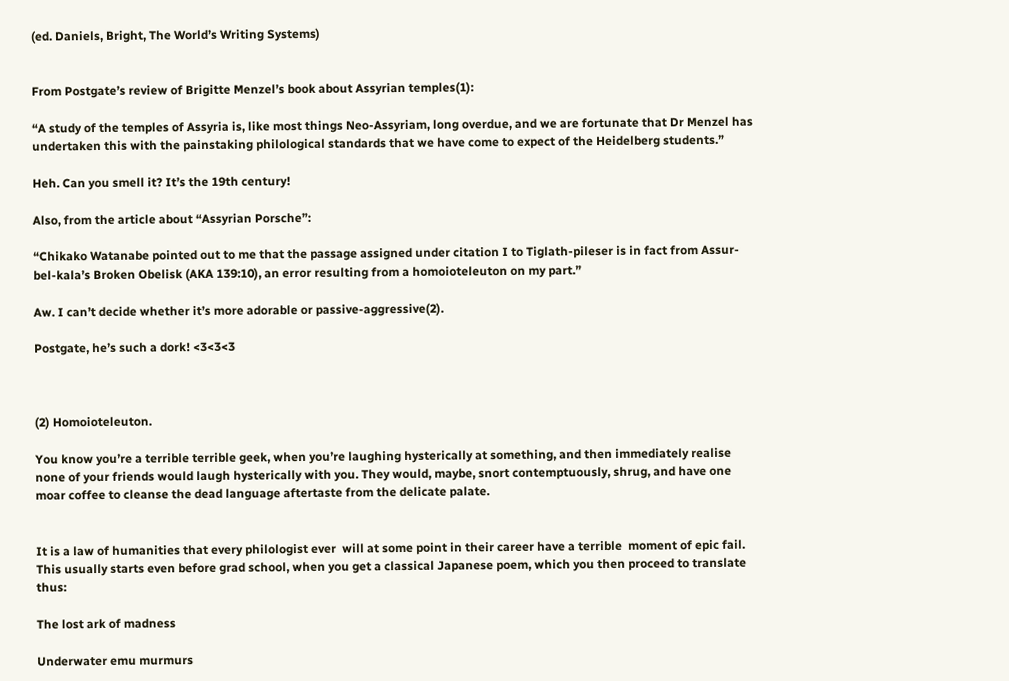(ed. Daniels, Bright, The World’s Writing Systems)


From Postgate’s review of Brigitte Menzel’s book about Assyrian temples(1):

“A study of the temples of Assyria is, like most things Neo-Assyriam, long overdue, and we are fortunate that Dr Menzel has undertaken this with the painstaking philological standards that we have come to expect of the Heidelberg students.”

Heh. Can you smell it? It’s the 19th century!

Also, from the article about “Assyrian Porsche”:

“Chikako Watanabe pointed out to me that the passage assigned under citation I to Tiglath-pileser is in fact from Assur-bel-kala’s Broken Obelisk (AKA 139:10), an error resulting from a homoioteleuton on my part.”

Aw. I can’t decide whether it’s more adorable or passive-aggressive(2).

Postgate, he’s such a dork! <3<3<3



(2) Homoioteleuton.

You know you’re a terrible terrible geek, when you’re laughing hysterically at something, and then immediately realise none of your friends would laugh hysterically with you. They would, maybe, snort contemptuously, shrug, and have one moar coffee to cleanse the dead language aftertaste from the delicate palate.


It is a law of humanities that every philologist ever  will at some point in their career have a terrible  moment of epic fail. This usually starts even before grad school, when you get a classical Japanese poem, which you then proceed to translate thus:

The lost ark of madness

Underwater emu murmurs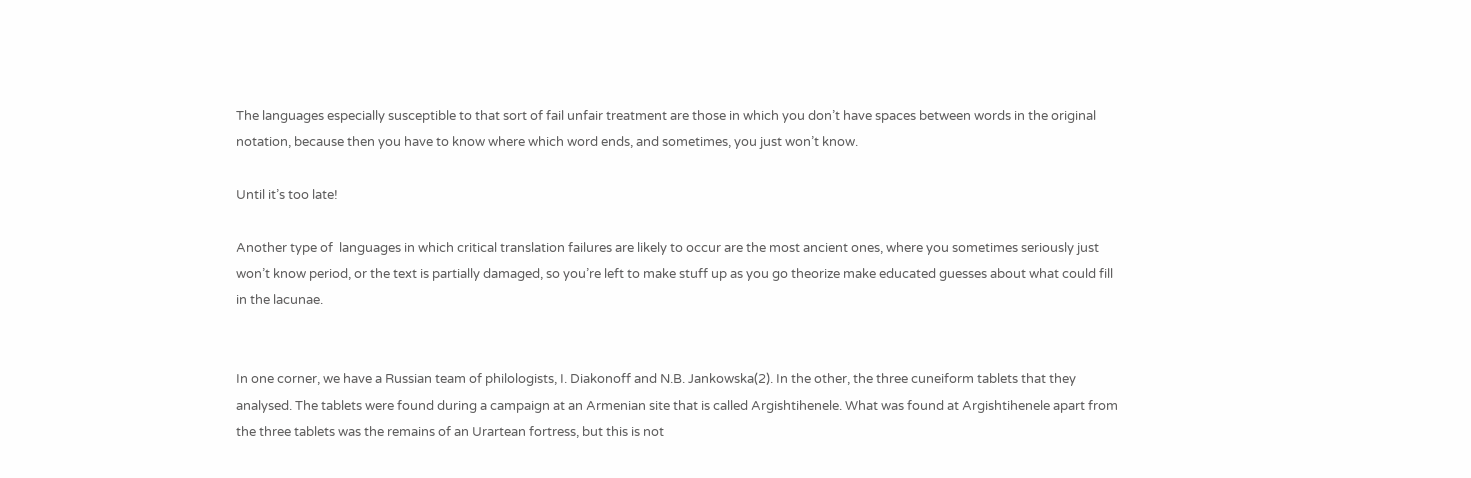The languages especially susceptible to that sort of fail unfair treatment are those in which you don’t have spaces between words in the original notation, because then you have to know where which word ends, and sometimes, you just won’t know.

Until it’s too late!

Another type of  languages in which critical translation failures are likely to occur are the most ancient ones, where you sometimes seriously just won’t know period, or the text is partially damaged, so you’re left to make stuff up as you go theorize make educated guesses about what could fill in the lacunae.


In one corner, we have a Russian team of philologists, I. Diakonoff and N.B. Jankowska(2). In the other, the three cuneiform tablets that they analysed. The tablets were found during a campaign at an Armenian site that is called Argishtihenele. What was found at Argishtihenele apart from the three tablets was the remains of an Urartean fortress, but this is not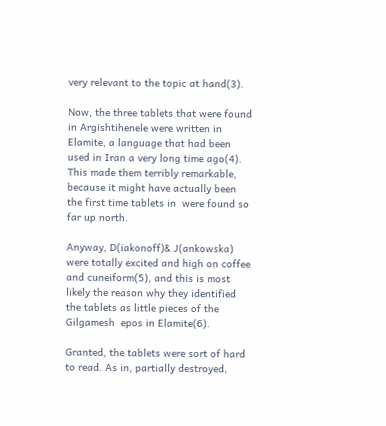very relevant to the topic at hand(3).

Now, the three tablets that were found in Argishtihenele were written in Elamite, a language that had been used in Iran a very long time ago(4). This made them terribly remarkable, because it might have actually been the first time tablets in  were found so far up north.

Anyway, D(iakonoff)& J(ankowska) were totally excited and high on coffee and cuneiform(5), and this is most likely the reason why they identified the tablets as little pieces of the Gilgamesh  epos in Elamite(6).

Granted, the tablets were sort of hard to read. As in, partially destroyed,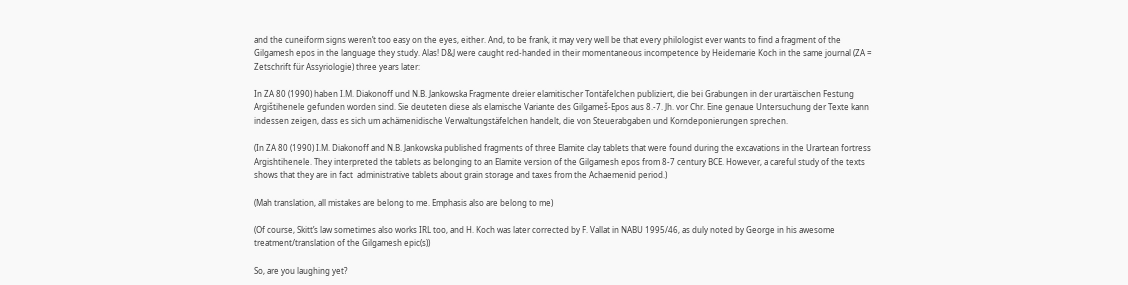and the cuneiform signs weren’t too easy on the eyes, either. And, to be frank, it may very well be that every philologist ever wants to find a fragment of the Gilgamesh epos in the language they study. Alas! D&J were caught red-handed in their momentaneous incompetence by Heidemarie Koch in the same journal (ZA = Zetschrift für Assyriologie) three years later:

In ZA 80 (1990) haben I.M. Diakonoff und N.B. Jankowska Fragmente dreier elamitischer Tontäfelchen publiziert, die bei Grabungen in der urartäischen Festung Argištihenele gefunden worden sind. Sie deuteten diese als elamische Variante des Gilgameš-Epos aus 8.-7. Jh. vor Chr. Eine genaue Untersuchung der Texte kann indessen zeigen, dass es sich um achämenidische Verwaltungstäfelchen handelt, die von Steuerabgaben und Korndeponierungen sprechen.

(In ZA 80 (1990) I.M. Diakonoff and N.B. Jankowska published fragments of three Elamite clay tablets that were found during the excavations in the Urartean fortress Argishtihenele. They interpreted the tablets as belonging to an Elamite version of the Gilgamesh epos from 8-7 century BCE. However, a careful study of the texts shows that they are in fact  administrative tablets about grain storage and taxes from the Achaemenid period.)

(Mah translation, all mistakes are belong to me. Emphasis also are belong to me)

(Of course, Skitt’s law sometimes also works IRL too, and H. Koch was later corrected by F. Vallat in NABU 1995/46, as duly noted by George in his awesome treatment/translation of the Gilgamesh epic(s))

So, are you laughing yet?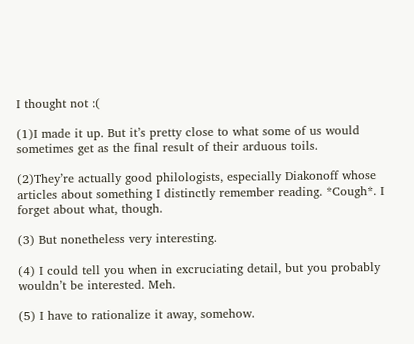I thought not :(

(1)I made it up. But it’s pretty close to what some of us would sometimes get as the final result of their arduous toils.

(2)They’re actually good philologists, especially Diakonoff whose articles about something I distinctly remember reading. *Cough*. I forget about what, though.

(3) But nonetheless very interesting.

(4) I could tell you when in excruciating detail, but you probably wouldn’t be interested. Meh.

(5) I have to rationalize it away, somehow.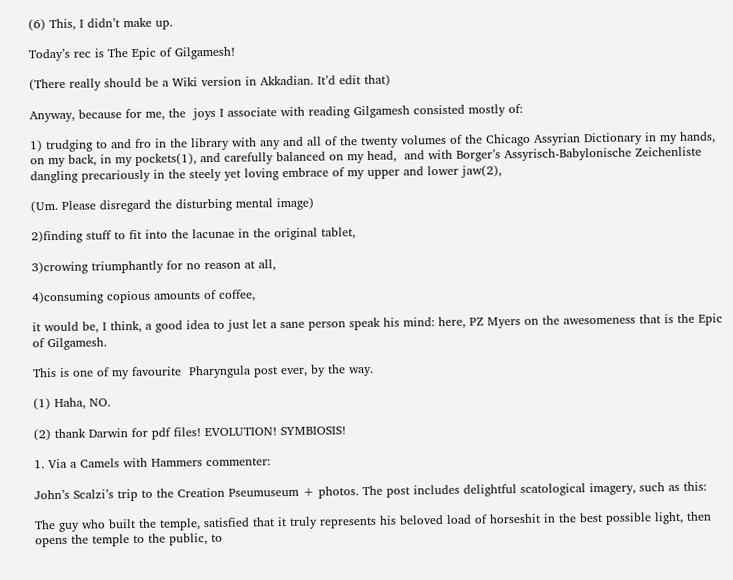(6) This, I didn’t make up.

Today’s rec is The Epic of Gilgamesh!

(There really should be a Wiki version in Akkadian. It’d edit that)

Anyway, because for me, the  joys I associate with reading Gilgamesh consisted mostly of:

1) trudging to and fro in the library with any and all of the twenty volumes of the Chicago Assyrian Dictionary in my hands, on my back, in my pockets(1), and carefully balanced on my head,  and with Borger’s Assyrisch-Babylonische Zeichenliste dangling precariously in the steely yet loving embrace of my upper and lower jaw(2),

(Um. Please disregard the disturbing mental image)

2)finding stuff to fit into the lacunae in the original tablet,

3)crowing triumphantly for no reason at all,

4)consuming copious amounts of coffee,

it would be, I think, a good idea to just let a sane person speak his mind: here, PZ Myers on the awesomeness that is the Epic of Gilgamesh.

This is one of my favourite  Pharyngula post ever, by the way.

(1) Haha, NO.

(2) thank Darwin for pdf files! EVOLUTION! SYMBIOSIS!

1. Via a Camels with Hammers commenter:

John’s Scalzi’s trip to the Creation Pseumuseum + photos. The post includes delightful scatological imagery, such as this:

The guy who built the temple, satisfied that it truly represents his beloved load of horseshit in the best possible light, then opens the temple to the public, to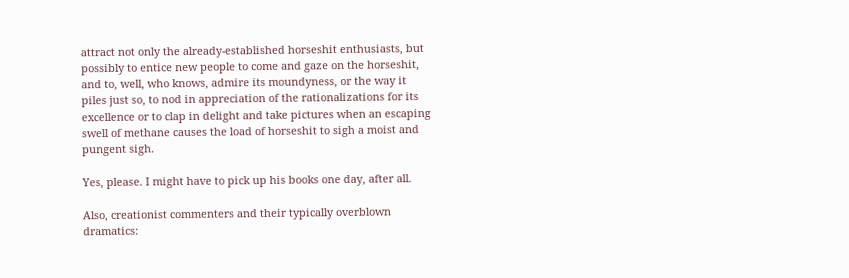attract not only the already-established horseshit enthusiasts, but possibly to entice new people to come and gaze on the horseshit, and to, well, who knows, admire its moundyness, or the way it piles just so, to nod in appreciation of the rationalizations for its excellence or to clap in delight and take pictures when an escaping swell of methane causes the load of horseshit to sigh a moist and pungent sigh.

Yes, please. I might have to pick up his books one day, after all.

Also, creationist commenters and their typically overblown dramatics: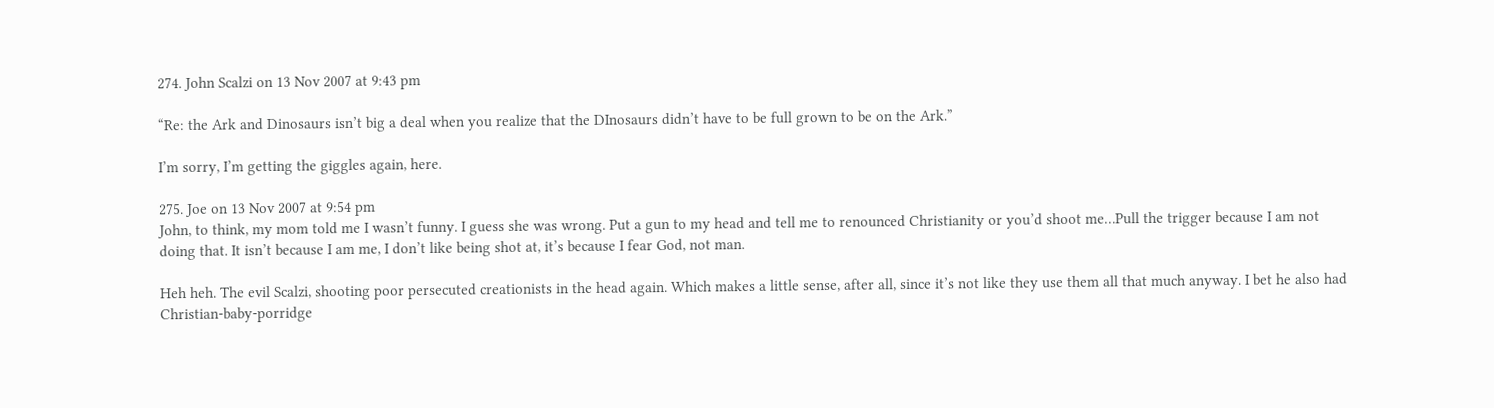274. John Scalzi on 13 Nov 2007 at 9:43 pm

“Re: the Ark and Dinosaurs isn’t big a deal when you realize that the DInosaurs didn’t have to be full grown to be on the Ark.”

I’m sorry, I’m getting the giggles again, here.

275. Joe on 13 Nov 2007 at 9:54 pm
John, to think, my mom told me I wasn’t funny. I guess she was wrong. Put a gun to my head and tell me to renounced Christianity or you’d shoot me…Pull the trigger because I am not doing that. It isn’t because I am me, I don’t like being shot at, it’s because I fear God, not man.

Heh heh. The evil Scalzi, shooting poor persecuted creationists in the head again. Which makes a little sense, after all, since it’s not like they use them all that much anyway. I bet he also had Christian-baby-porridge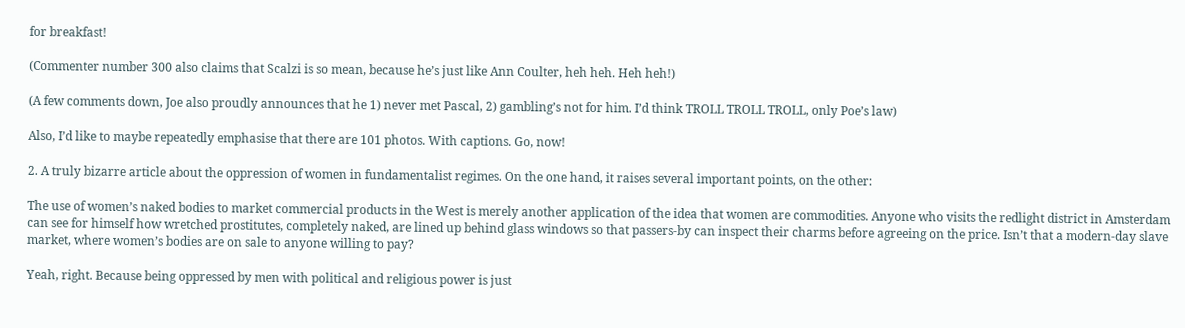for breakfast!

(Commenter number 300 also claims that Scalzi is so mean, because he’s just like Ann Coulter, heh heh. Heh heh!)

(A few comments down, Joe also proudly announces that he 1) never met Pascal, 2) gambling’s not for him. I’d think TROLL TROLL TROLL, only Poe’s law)

Also, I’d like to maybe repeatedly emphasise that there are 101 photos. With captions. Go, now!

2. A truly bizarre article about the oppression of women in fundamentalist regimes. On the one hand, it raises several important points, on the other:

The use of women’s naked bodies to market commercial products in the West is merely another application of the idea that women are commodities. Anyone who visits the redlight district in Amsterdam can see for himself how wretched prostitutes, completely naked, are lined up behind glass windows so that passers-by can inspect their charms before agreeing on the price. Isn’t that a modern-day slave market, where women’s bodies are on sale to anyone willing to pay?

Yeah, right. Because being oppressed by men with political and religious power is just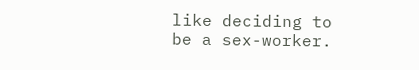like deciding to be a sex-worker.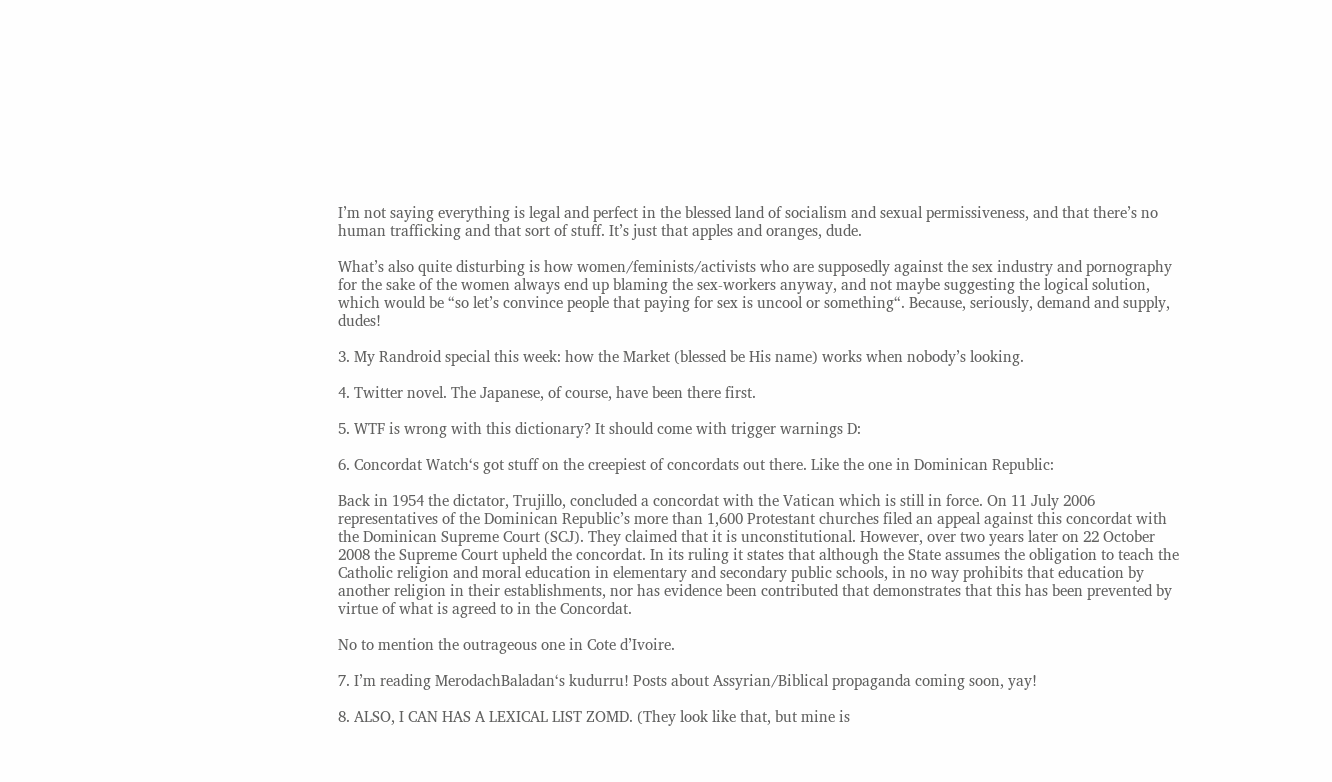I’m not saying everything is legal and perfect in the blessed land of socialism and sexual permissiveness, and that there’s no human trafficking and that sort of stuff. It’s just that apples and oranges, dude.

What’s also quite disturbing is how women/feminists/activists who are supposedly against the sex industry and pornography for the sake of the women always end up blaming the sex-workers anyway, and not maybe suggesting the logical solution, which would be “so let’s convince people that paying for sex is uncool or something“. Because, seriously, demand and supply, dudes!

3. My Randroid special this week: how the Market (blessed be His name) works when nobody’s looking.

4. Twitter novel. The Japanese, of course, have been there first.

5. WTF is wrong with this dictionary? It should come with trigger warnings D:

6. Concordat Watch‘s got stuff on the creepiest of concordats out there. Like the one in Dominican Republic:

Back in 1954 the dictator, Trujillo, concluded a concordat with the Vatican which is still in force. On 11 July 2006 representatives of the Dominican Republic’s more than 1,600 Protestant churches filed an appeal against this concordat with the Dominican Supreme Court (SCJ). They claimed that it is unconstitutional. However, over two years later on 22 October 2008 the Supreme Court upheld the concordat. In its ruling it states that although the State assumes the obligation to teach the Catholic religion and moral education in elementary and secondary public schools, in no way prohibits that education by another religion in their establishments, nor has evidence been contributed that demonstrates that this has been prevented by virtue of what is agreed to in the Concordat.

No to mention the outrageous one in Cote d’Ivoire.

7. I’m reading MerodachBaladan‘s kudurru! Posts about Assyrian/Biblical propaganda coming soon, yay!

8. ALSO, I CAN HAS A LEXICAL LIST ZOMD. (They look like that, but mine is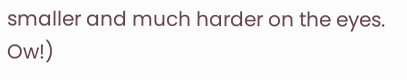smaller and much harder on the eyes. Ow!)